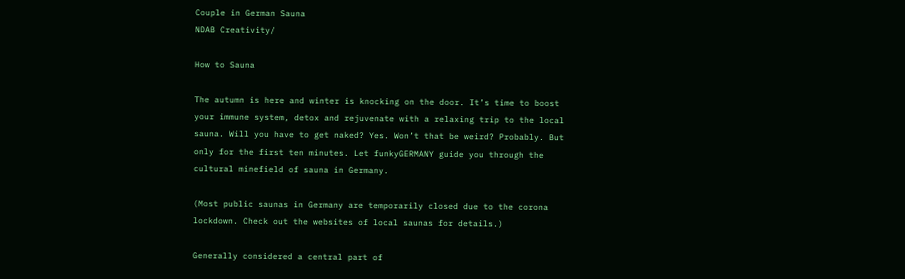Couple in German Sauna
NDAB Creativity/

How to Sauna

The autumn is here and winter is knocking on the door. It’s time to boost your immune system, detox and rejuvenate with a relaxing trip to the local sauna. Will you have to get naked? Yes. Won’t that be weird? Probably. But only for the first ten minutes. Let funkyGERMANY guide you through the cultural minefield of sauna in Germany.

(Most public saunas in Germany are temporarily closed due to the corona lockdown. Check out the websites of local saunas for details.)

Generally considered a central part of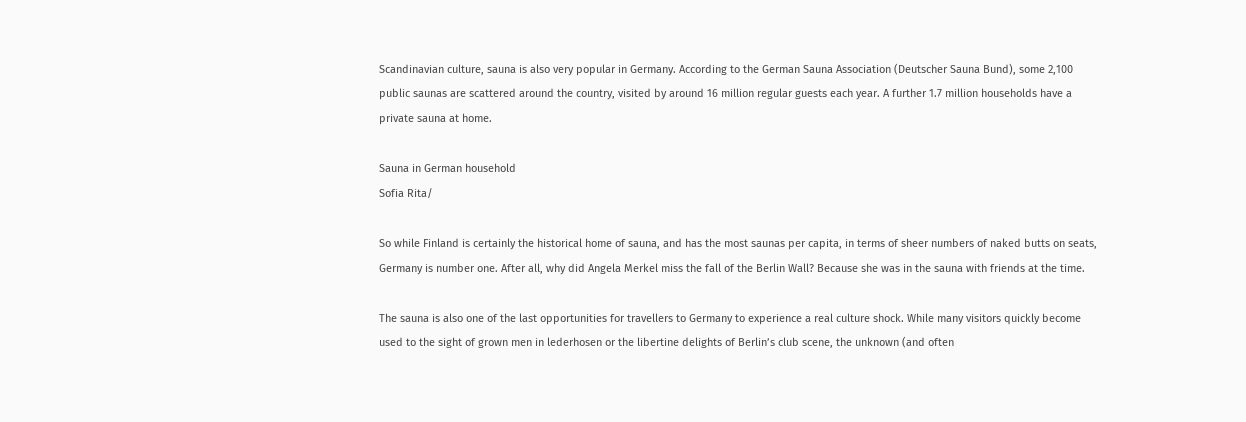Scandinavian culture, sauna is also very popular in Germany. According to the German Sauna Association (Deutscher Sauna Bund), some 2,100 public saunas are scattered around the country, visited by around 16 million regular guests each year. A further 1.7 million households have a private sauna at home.

Sauna in German household
Sofia Rita/

So while Finland is certainly the historical home of sauna, and has the most saunas per capita, in terms of sheer numbers of naked butts on seats, Germany is number one. After all, why did Angela Merkel miss the fall of the Berlin Wall? Because she was in the sauna with friends at the time.

The sauna is also one of the last opportunities for travellers to Germany to experience a real culture shock. While many visitors quickly become used to the sight of grown men in lederhosen or the libertine delights of Berlin’s club scene, the unknown (and often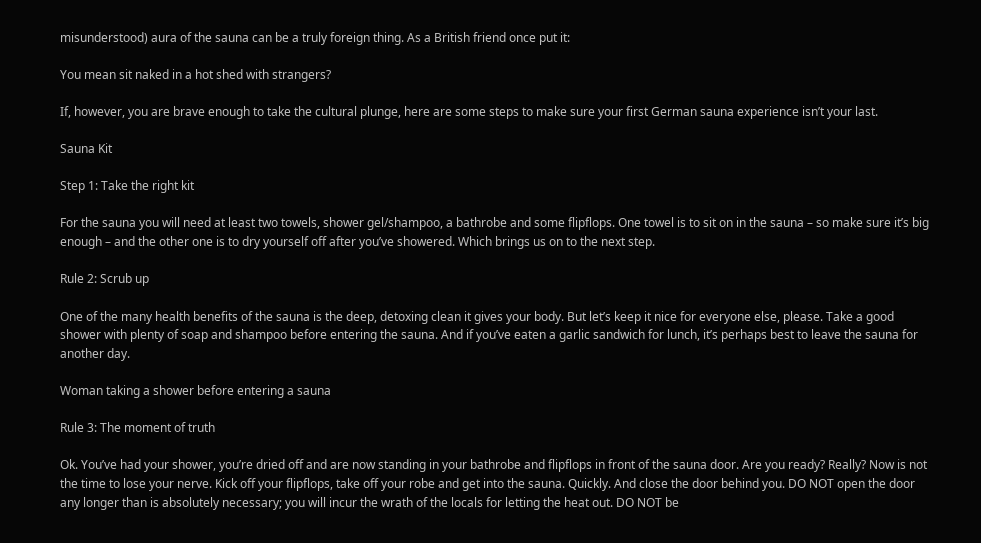misunderstood) aura of the sauna can be a truly foreign thing. As a British friend once put it:

You mean sit naked in a hot shed with strangers?

If, however, you are brave enough to take the cultural plunge, here are some steps to make sure your first German sauna experience isn’t your last.

Sauna Kit

Step 1: Take the right kit

For the sauna you will need at least two towels, shower gel/shampoo, a bathrobe and some flipflops. One towel is to sit on in the sauna – so make sure it’s big enough – and the other one is to dry yourself off after you’ve showered. Which brings us on to the next step.

Rule 2: Scrub up

One of the many health benefits of the sauna is the deep, detoxing clean it gives your body. But let’s keep it nice for everyone else, please. Take a good shower with plenty of soap and shampoo before entering the sauna. And if you’ve eaten a garlic sandwich for lunch, it’s perhaps best to leave the sauna for another day.

Woman taking a shower before entering a sauna

Rule 3: The moment of truth

Ok. You’ve had your shower, you’re dried off and are now standing in your bathrobe and flipflops in front of the sauna door. Are you ready? Really? Now is not the time to lose your nerve. Kick off your flipflops, take off your robe and get into the sauna. Quickly. And close the door behind you. DO NOT open the door any longer than is absolutely necessary; you will incur the wrath of the locals for letting the heat out. DO NOT be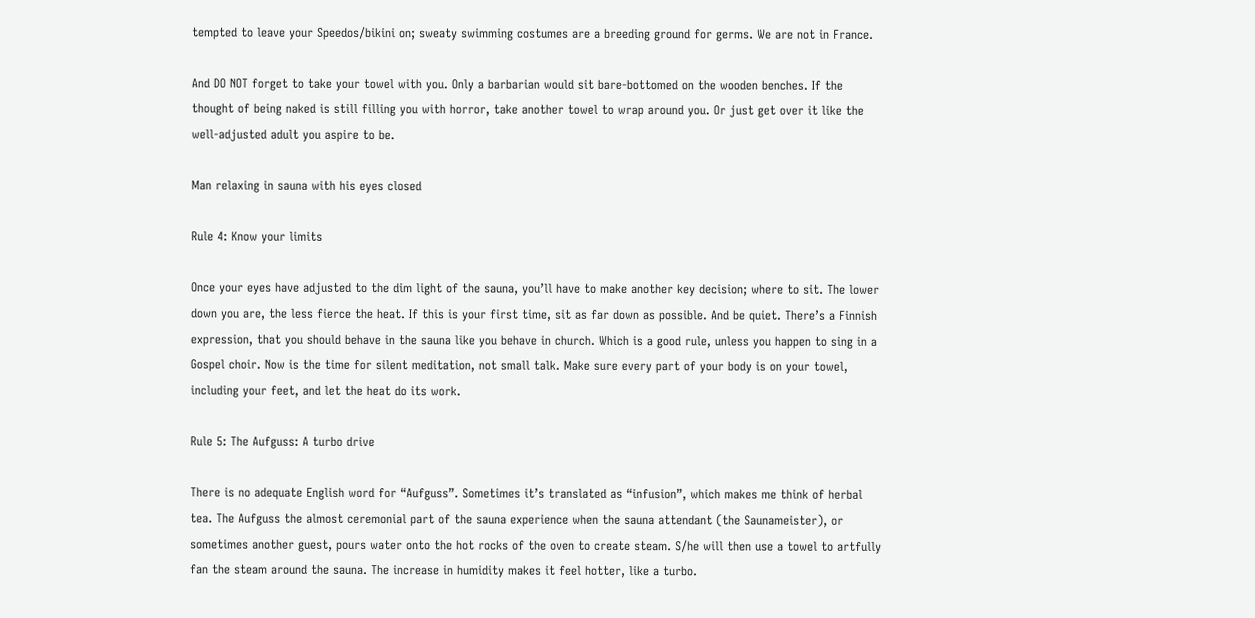tempted to leave your Speedos/bikini on; sweaty swimming costumes are a breeding ground for germs. We are not in France.

And DO NOT forget to take your towel with you. Only a barbarian would sit bare-bottomed on the wooden benches. If the thought of being naked is still filling you with horror, take another towel to wrap around you. Or just get over it like the well-adjusted adult you aspire to be.

Man relaxing in sauna with his eyes closed

Rule 4: Know your limits

Once your eyes have adjusted to the dim light of the sauna, you’ll have to make another key decision; where to sit. The lower down you are, the less fierce the heat. If this is your first time, sit as far down as possible. And be quiet. There’s a Finnish expression, that you should behave in the sauna like you behave in church. Which is a good rule, unless you happen to sing in a Gospel choir. Now is the time for silent meditation, not small talk. Make sure every part of your body is on your towel, including your feet, and let the heat do its work.

Rule 5: The Aufguss: A turbo drive

There is no adequate English word for “Aufguss”. Sometimes it’s translated as “infusion”, which makes me think of herbal tea. The Aufguss the almost ceremonial part of the sauna experience when the sauna attendant (the Saunameister), or sometimes another guest, pours water onto the hot rocks of the oven to create steam. S/he will then use a towel to artfully fan the steam around the sauna. The increase in humidity makes it feel hotter, like a turbo.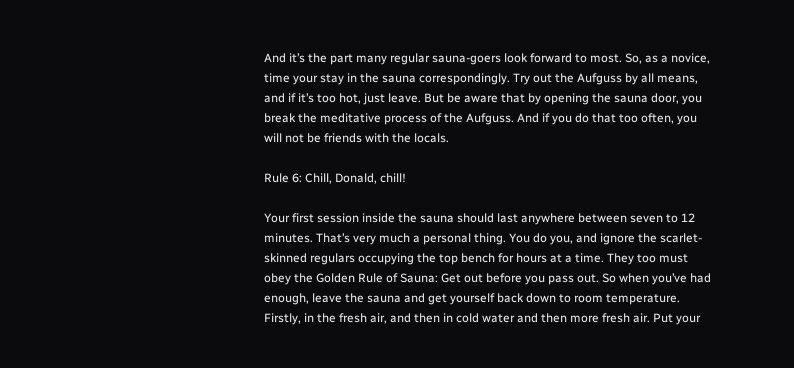And it’s the part many regular sauna-goers look forward to most. So, as a novice, time your stay in the sauna correspondingly. Try out the Aufguss by all means, and if it’s too hot, just leave. But be aware that by opening the sauna door, you break the meditative process of the Aufguss. And if you do that too often, you will not be friends with the locals.

Rule 6: Chill, Donald, chill!

Your first session inside the sauna should last anywhere between seven to 12 minutes. That’s very much a personal thing. You do you, and ignore the scarlet-skinned regulars occupying the top bench for hours at a time. They too must obey the Golden Rule of Sauna: Get out before you pass out. So when you’ve had enough, leave the sauna and get yourself back down to room temperature. Firstly, in the fresh air, and then in cold water and then more fresh air. Put your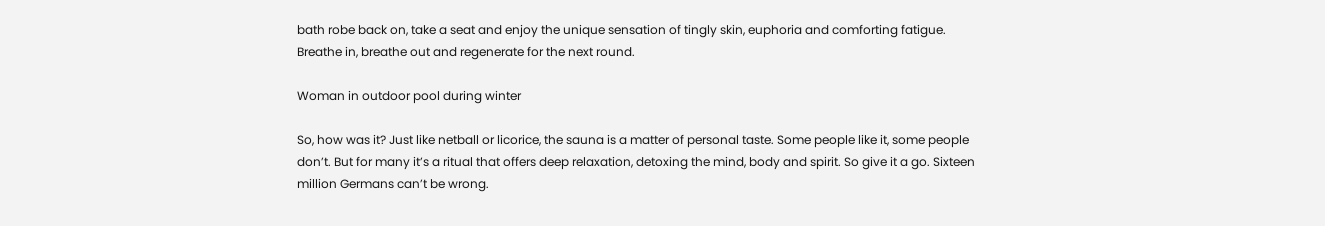bath robe back on, take a seat and enjoy the unique sensation of tingly skin, euphoria and comforting fatigue. Breathe in, breathe out and regenerate for the next round.

Woman in outdoor pool during winter

So, how was it? Just like netball or licorice, the sauna is a matter of personal taste. Some people like it, some people don’t. But for many it’s a ritual that offers deep relaxation, detoxing the mind, body and spirit. So give it a go. Sixteen million Germans can’t be wrong.